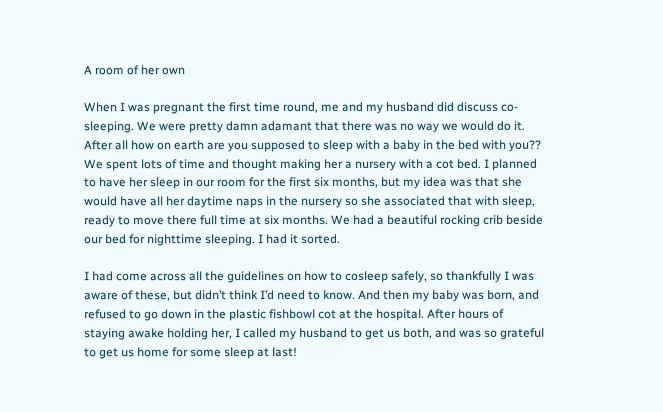A room of her own

When I was pregnant the first time round, me and my husband did discuss co-sleeping. We were pretty damn adamant that there was no way we would do it. After all how on earth are you supposed to sleep with a baby in the bed with you?? We spent lots of time and thought making her a nursery with a cot bed. I planned to have her sleep in our room for the first six months, but my idea was that she would have all her daytime naps in the nursery so she associated that with sleep, ready to move there full time at six months. We had a beautiful rocking crib beside our bed for nighttime sleeping. I had it sorted.

I had come across all the guidelines on how to cosleep safely, so thankfully I was aware of these, but didn’t think I’d need to know. And then my baby was born, and refused to go down in the plastic fishbowl cot at the hospital. After hours of staying awake holding her, I called my husband to get us both, and was so grateful to get us home for some sleep at last!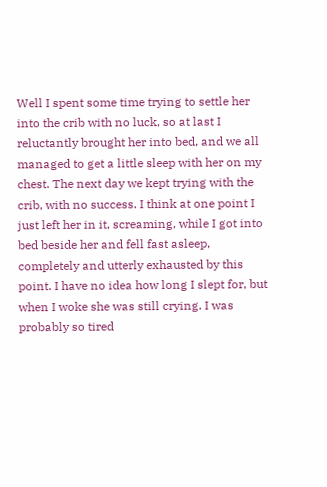Well I spent some time trying to settle her into the crib with no luck, so at last I reluctantly brought her into bed, and we all managed to get a little sleep with her on my chest. The next day we kept trying with the crib, with no success. I think at one point I just left her in it, screaming, while I got into bed beside her and fell fast asleep, completely and utterly exhausted by this point. I have no idea how long I slept for, but when I woke she was still crying. I was probably so tired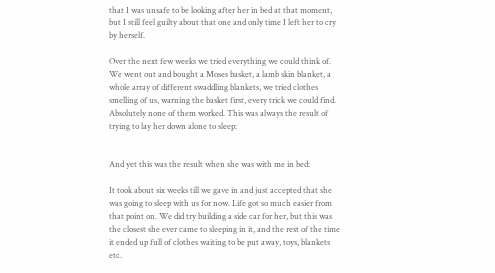that I was unsafe to be looking after her in bed at that moment, but I still feel guilty about that one and only time I left her to cry by herself.

Over the next few weeks we tried everything we could think of. We went out and bought a Moses basket, a lamb skin blanket, a whole array of different swaddling blankets, we tried clothes smelling of us, warning the basket first, every trick we could find. Absolutely none of them worked. This was always the result of trying to lay her down alone to sleep:


And yet this was the result when she was with me in bed:

It took about six weeks till we gave in and just accepted that she was going to sleep with us for now. Life got so much easier from that point on. We did try building a side car for her, but this was the closest she ever came to sleeping in it, and the rest of the time it ended up full of clothes waiting to be put away, toys, blankets etc.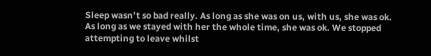Sleep wasn’t so bad really. As long as she was on us, with us, she was ok. As long as we stayed with her the whole time, she was ok. We stopped attempting to leave whilst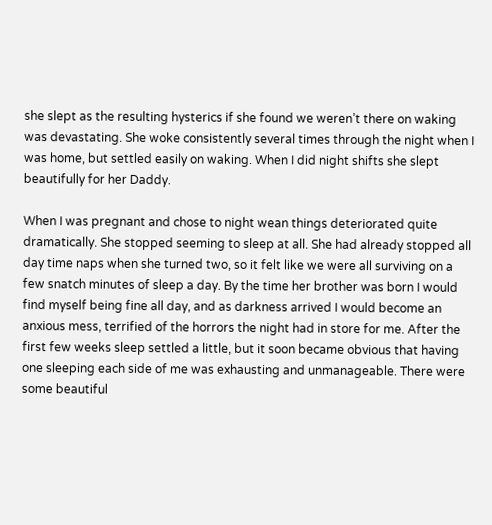she slept as the resulting hysterics if she found we weren’t there on waking was devastating. She woke consistently several times through the night when I was home, but settled easily on waking. When I did night shifts she slept beautifully for her Daddy.

When I was pregnant and chose to night wean things deteriorated quite dramatically. She stopped seeming to sleep at all. She had already stopped all day time naps when she turned two, so it felt like we were all surviving on a few snatch minutes of sleep a day. By the time her brother was born I would find myself being fine all day, and as darkness arrived I would become an anxious mess, terrified of the horrors the night had in store for me. After the first few weeks sleep settled a little, but it soon became obvious that having one sleeping each side of me was exhausting and unmanageable. There were some beautiful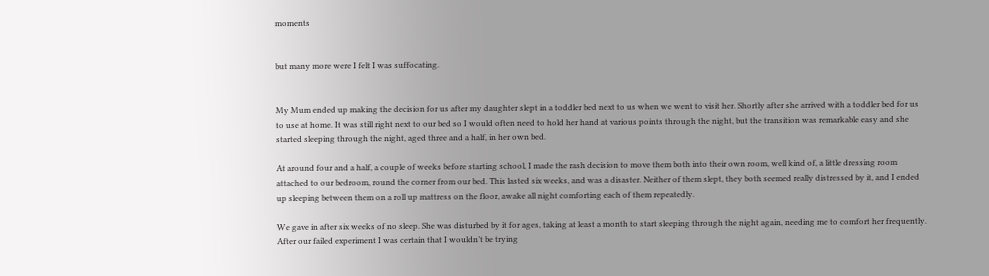moments


but many more were I felt I was suffocating.


My Mum ended up making the decision for us after my daughter slept in a toddler bed next to us when we went to visit her. Shortly after she arrived with a toddler bed for us to use at home. It was still right next to our bed so I would often need to hold her hand at various points through the night, but the transition was remarkable easy and she started sleeping through the night, aged three and a half, in her own bed.

At around four and a half, a couple of weeks before starting school, I made the rash decision to move them both into their own room, well kind of, a little dressing room attached to our bedroom, round the corner from our bed. This lasted six weeks, and was a disaster. Neither of them slept, they both seemed really distressed by it, and I ended up sleeping between them on a roll up mattress on the floor, awake all night comforting each of them repeatedly.

We gave in after six weeks of no sleep. She was disturbed by it for ages, taking at least a month to start sleeping through the night again, needing me to comfort her frequently. After our failed experiment I was certain that I wouldn’t be trying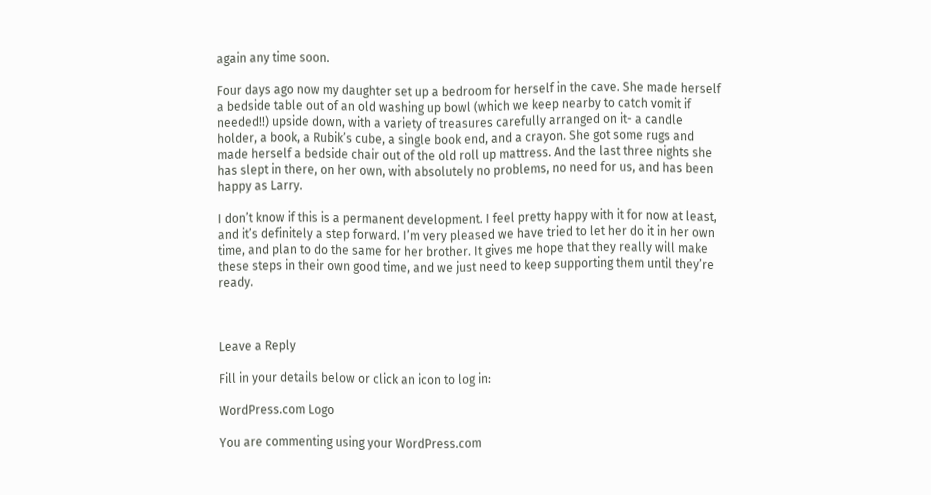again any time soon.

Four days ago now my daughter set up a bedroom for herself in the cave. She made herself a bedside table out of an old washing up bowl (which we keep nearby to catch vomit if needed!!) upside down, with a variety of treasures carefully arranged on it- a candle holder, a book, a Rubik’s cube, a single book end, and a crayon. She got some rugs and made herself a bedside chair out of the old roll up mattress. And the last three nights she has slept in there, on her own, with absolutely no problems, no need for us, and has been happy as Larry.

I don’t know if this is a permanent development. I feel pretty happy with it for now at least, and it’s definitely a step forward. I’m very pleased we have tried to let her do it in her own time, and plan to do the same for her brother. It gives me hope that they really will make these steps in their own good time, and we just need to keep supporting them until they’re ready.



Leave a Reply

Fill in your details below or click an icon to log in:

WordPress.com Logo

You are commenting using your WordPress.com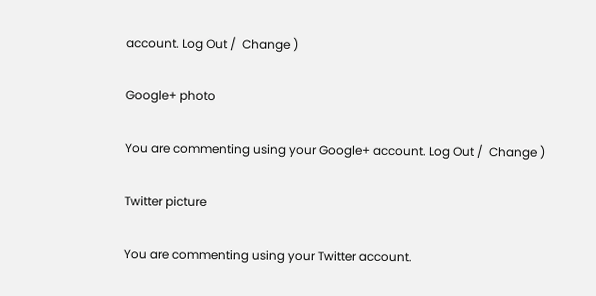account. Log Out /  Change )

Google+ photo

You are commenting using your Google+ account. Log Out /  Change )

Twitter picture

You are commenting using your Twitter account.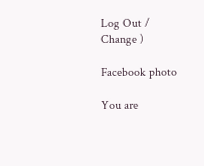Log Out /  Change )

Facebook photo

You are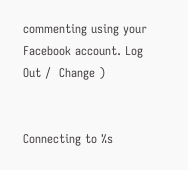commenting using your Facebook account. Log Out /  Change )


Connecting to %s